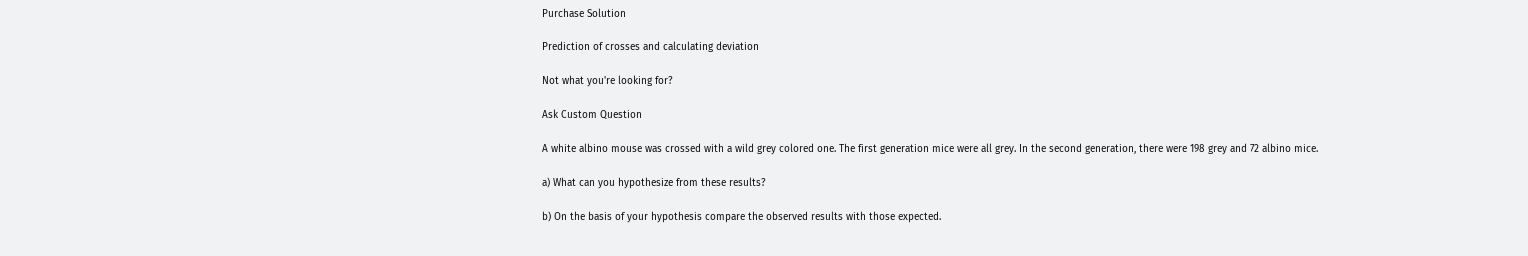Purchase Solution

Prediction of crosses and calculating deviation

Not what you're looking for?

Ask Custom Question

A white albino mouse was crossed with a wild grey colored one. The first generation mice were all grey. In the second generation, there were 198 grey and 72 albino mice.

a) What can you hypothesize from these results?

b) On the basis of your hypothesis compare the observed results with those expected.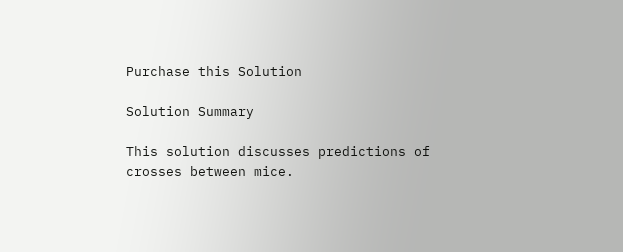Purchase this Solution

Solution Summary

This solution discusses predictions of crosses between mice.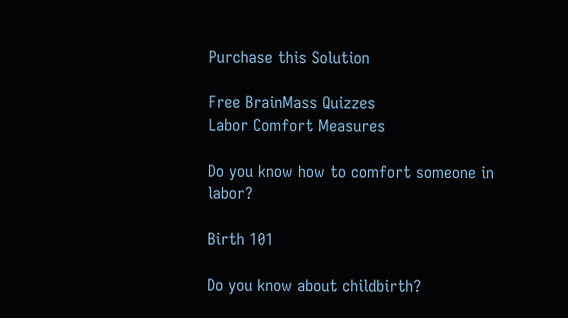Purchase this Solution

Free BrainMass Quizzes
Labor Comfort Measures

Do you know how to comfort someone in labor?

Birth 101

Do you know about childbirth?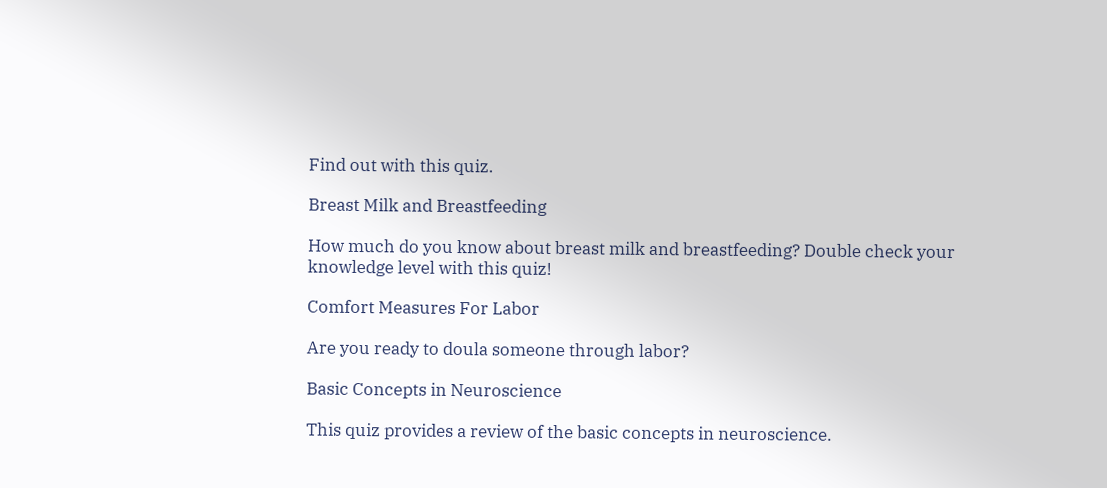Find out with this quiz.

Breast Milk and Breastfeeding

How much do you know about breast milk and breastfeeding? Double check your knowledge level with this quiz!

Comfort Measures For Labor

Are you ready to doula someone through labor?

Basic Concepts in Neuroscience

This quiz provides a review of the basic concepts in neuroscience.